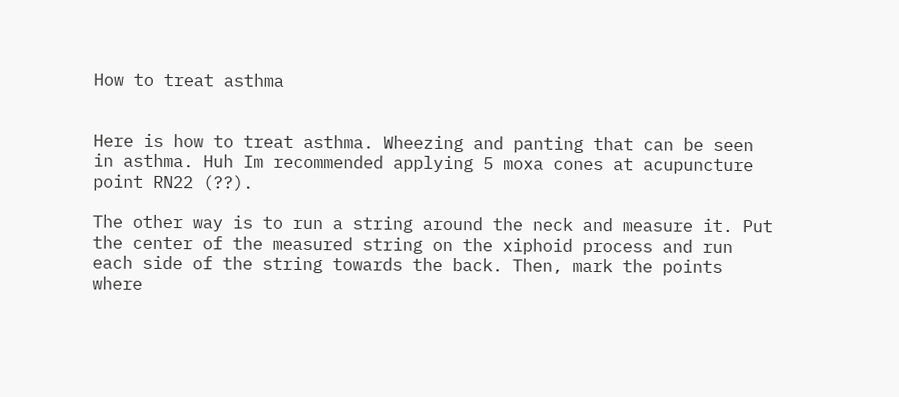How to treat asthma


Here is how to treat asthma. Wheezing and panting that can be seen in asthma. Huh Im recommended applying 5 moxa cones at acupuncture point RN22 (??).

The other way is to run a string around the neck and measure it. Put the center of the measured string on the xiphoid process and run each side of the string towards the back. Then, mark the points where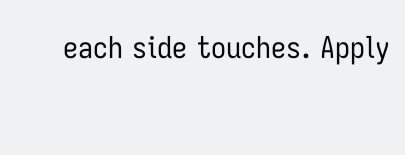each side touches. Apply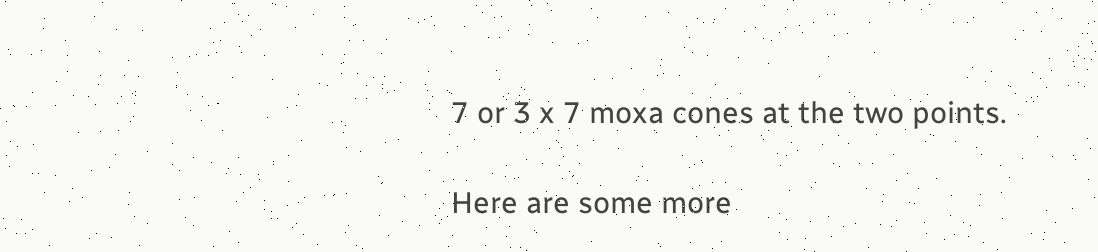7 or 3 x 7 moxa cones at the two points.

Here are some more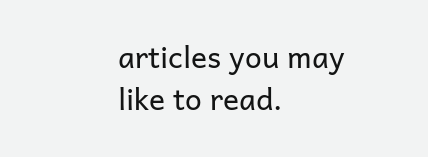articles you may like to read.